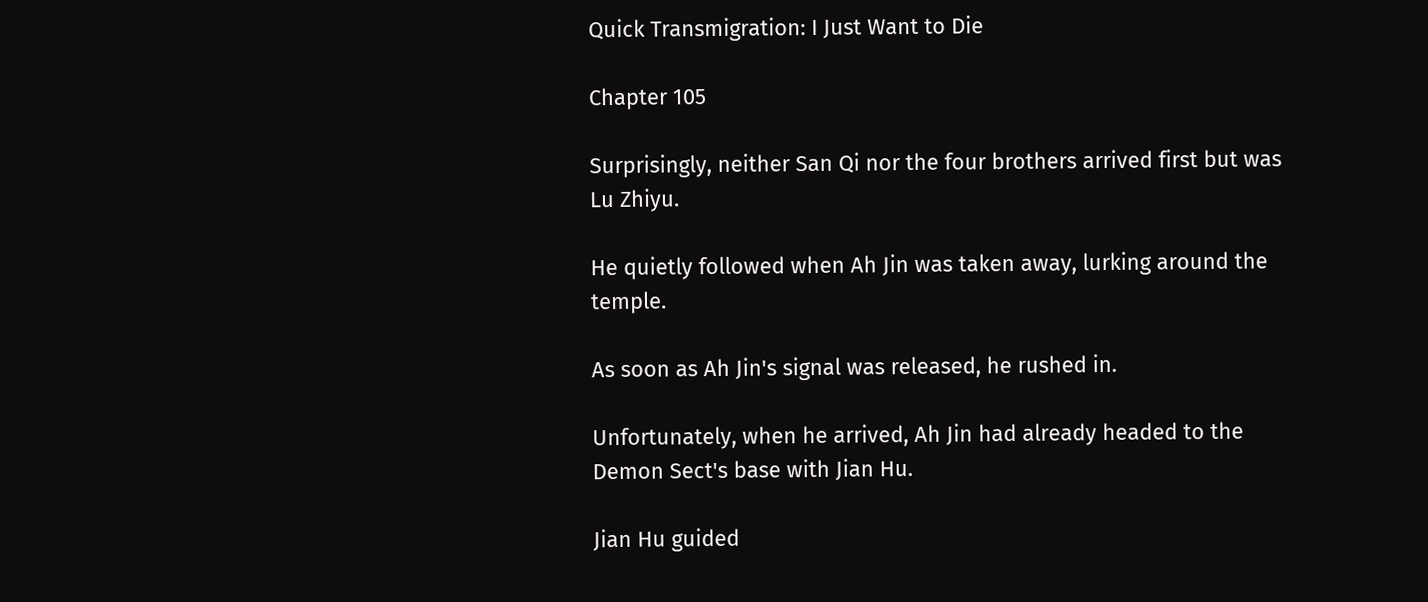Quick Transmigration: I Just Want to Die

Chapter 105

Surprisingly, neither San Qi nor the four brothers arrived first but was Lu Zhiyu.

He quietly followed when Ah Jin was taken away, lurking around the temple.

As soon as Ah Jin's signal was released, he rushed in.

Unfortunately, when he arrived, Ah Jin had already headed to the Demon Sect's base with Jian Hu.

Jian Hu guided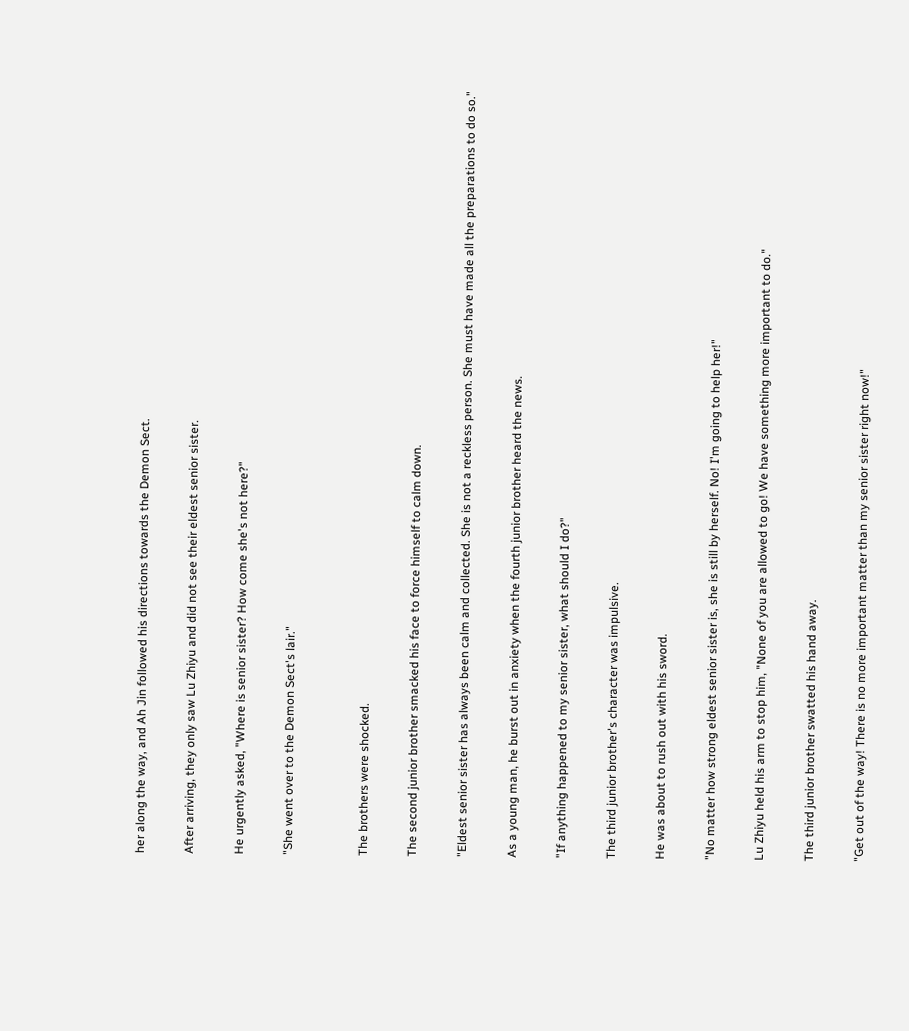her along the way, and Ah Jin followed his directions towards the Demon Sect.

After arriving, they only saw Lu Zhiyu and did not see their eldest senior sister.

He urgently asked, "Where is senior sister? How come she's not here?"

"She went over to the Demon Sect's lair."


The brothers were shocked.

The second junior brother smacked his face to force himself to calm down.

"Eldest senior sister has always been calm and collected. She is not a reckless person. She must have made all the preparations to do so."

As a young man, he burst out in anxiety when the fourth junior brother heard the news.

"If anything happened to my senior sister, what should I do?"

The third junior brother's character was impulsive.

He was about to rush out with his sword.

"No matter how strong eldest senior sister is, she is still by herself. No! I'm going to help her!"

Lu Zhiyu held his arm to stop him, "None of you are allowed to go! We have something more important to do."

The third junior brother swatted his hand away.

"Get out of the way! There is no more important matter than my senior sister right now!"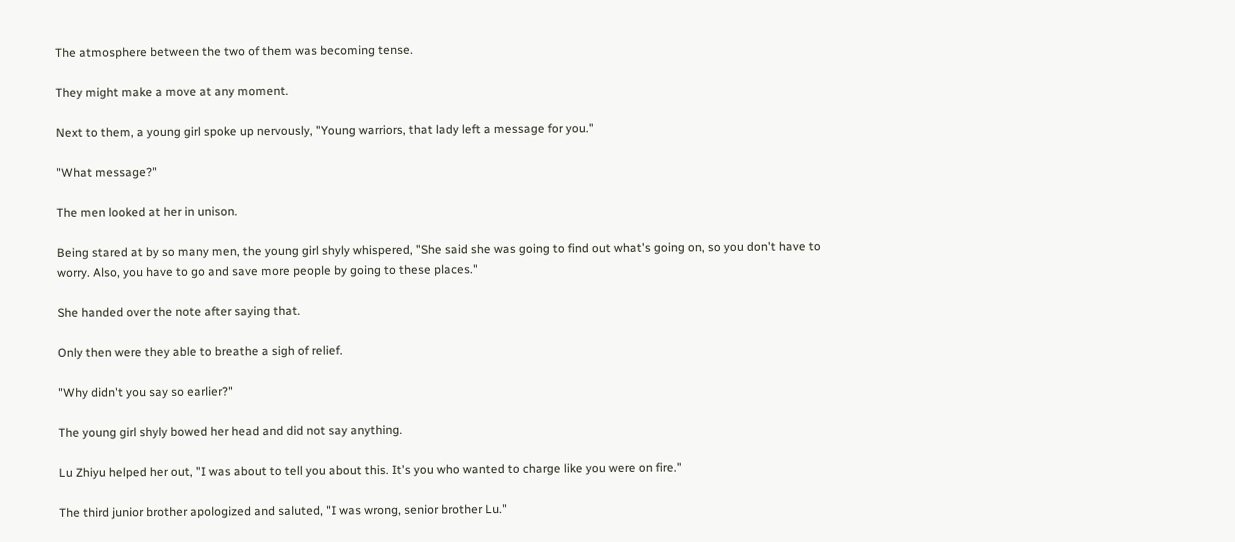The atmosphere between the two of them was becoming tense.

They might make a move at any moment.

Next to them, a young girl spoke up nervously, "Young warriors, that lady left a message for you."

"What message?"

The men looked at her in unison.

Being stared at by so many men, the young girl shyly whispered, "She said she was going to find out what's going on, so you don't have to worry. Also, you have to go and save more people by going to these places."

She handed over the note after saying that.

Only then were they able to breathe a sigh of relief.

"Why didn't you say so earlier?"

The young girl shyly bowed her head and did not say anything.

Lu Zhiyu helped her out, "I was about to tell you about this. It's you who wanted to charge like you were on fire."

The third junior brother apologized and saluted, "I was wrong, senior brother Lu."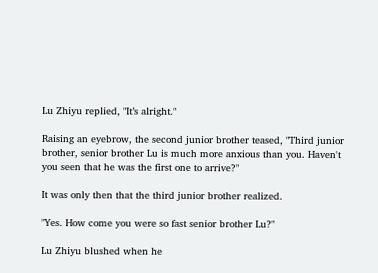Lu Zhiyu replied, "It’s alright."

Raising an eyebrow, the second junior brother teased, "Third junior brother, senior brother Lu is much more anxious than you. Haven't you seen that he was the first one to arrive?"

It was only then that the third junior brother realized.

"Yes. How come you were so fast senior brother Lu?"

Lu Zhiyu blushed when he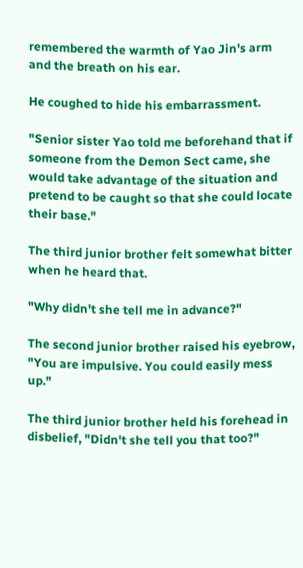remembered the warmth of Yao Jin's arm and the breath on his ear.

He coughed to hide his embarrassment.

"Senior sister Yao told me beforehand that if someone from the Demon Sect came, she would take advantage of the situation and pretend to be caught so that she could locate their base."

The third junior brother felt somewhat bitter when he heard that.

"Why didn't she tell me in advance?"

The second junior brother raised his eyebrow, "You are impulsive. You could easily mess up."

The third junior brother held his forehead in disbelief, "Didn't she tell you that too?"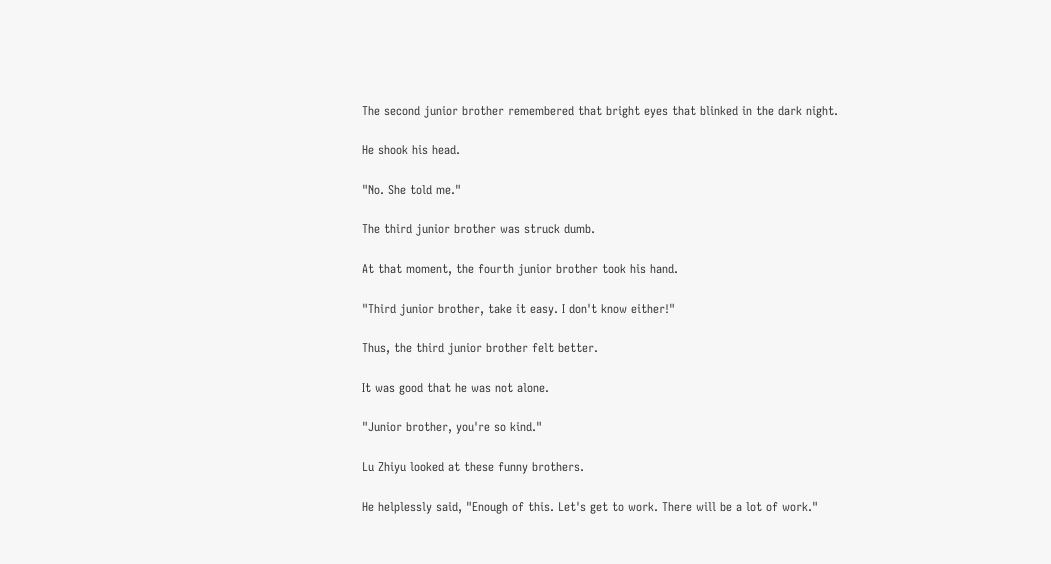The second junior brother remembered that bright eyes that blinked in the dark night.

He shook his head.

"No. She told me."

The third junior brother was struck dumb.

At that moment, the fourth junior brother took his hand.

"Third junior brother, take it easy. I don't know either!"

Thus, the third junior brother felt better.

It was good that he was not alone.

"Junior brother, you're so kind."

Lu Zhiyu looked at these funny brothers.

He helplessly said, "Enough of this. Let's get to work. There will be a lot of work."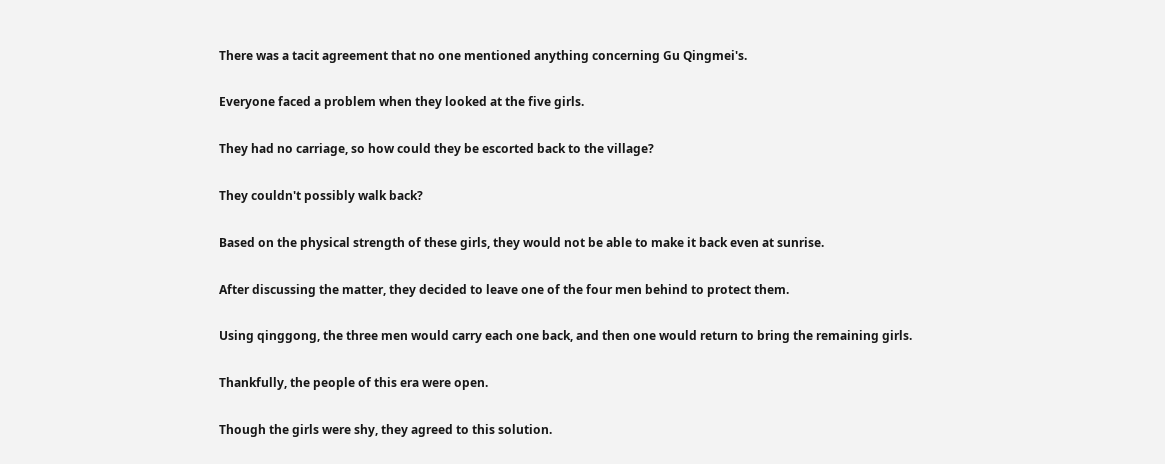There was a tacit agreement that no one mentioned anything concerning Gu Qingmei's.

Everyone faced a problem when they looked at the five girls.

They had no carriage, so how could they be escorted back to the village?

They couldn't possibly walk back?

Based on the physical strength of these girls, they would not be able to make it back even at sunrise.

After discussing the matter, they decided to leave one of the four men behind to protect them.

Using qinggong, the three men would carry each one back, and then one would return to bring the remaining girls.

Thankfully, the people of this era were open.

Though the girls were shy, they agreed to this solution.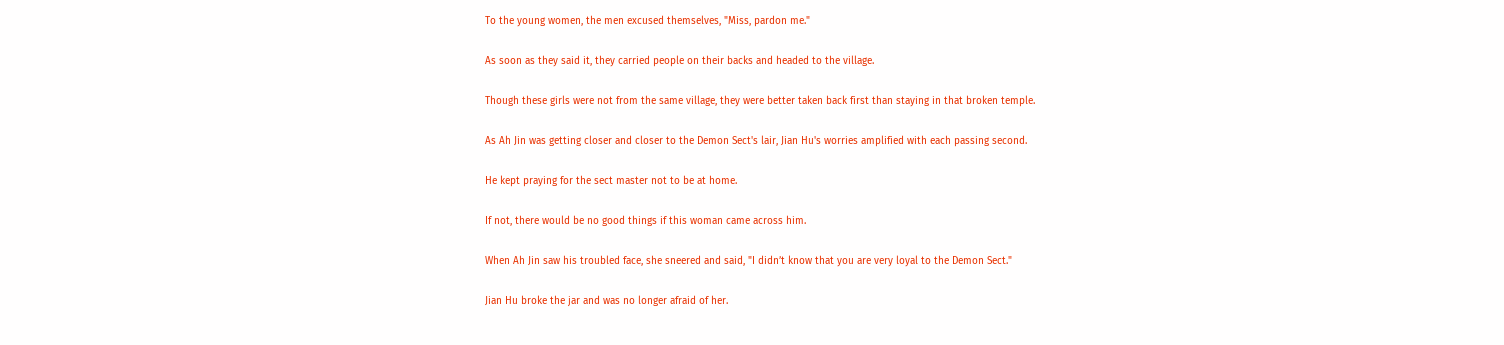To the young women, the men excused themselves, "Miss, pardon me."

As soon as they said it, they carried people on their backs and headed to the village.

Though these girls were not from the same village, they were better taken back first than staying in that broken temple.

As Ah Jin was getting closer and closer to the Demon Sect's lair, Jian Hu's worries amplified with each passing second.

He kept praying for the sect master not to be at home.

If not, there would be no good things if this woman came across him.

When Ah Jin saw his troubled face, she sneered and said, "I didn’t know that you are very loyal to the Demon Sect."

Jian Hu broke the jar and was no longer afraid of her.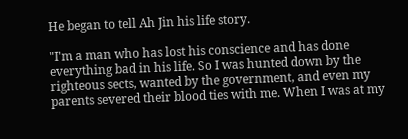He began to tell Ah Jin his life story.

"I'm a man who has lost his conscience and has done everything bad in his life. So I was hunted down by the righteous sects, wanted by the government, and even my parents severed their blood ties with me. When I was at my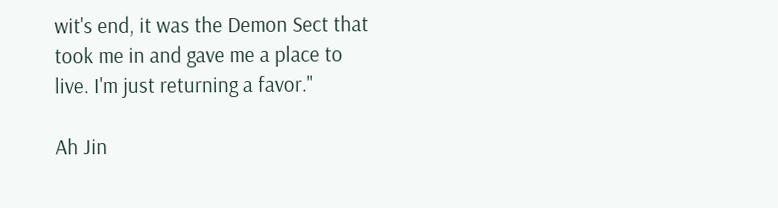wit's end, it was the Demon Sect that took me in and gave me a place to live. I'm just returning a favor."

Ah Jin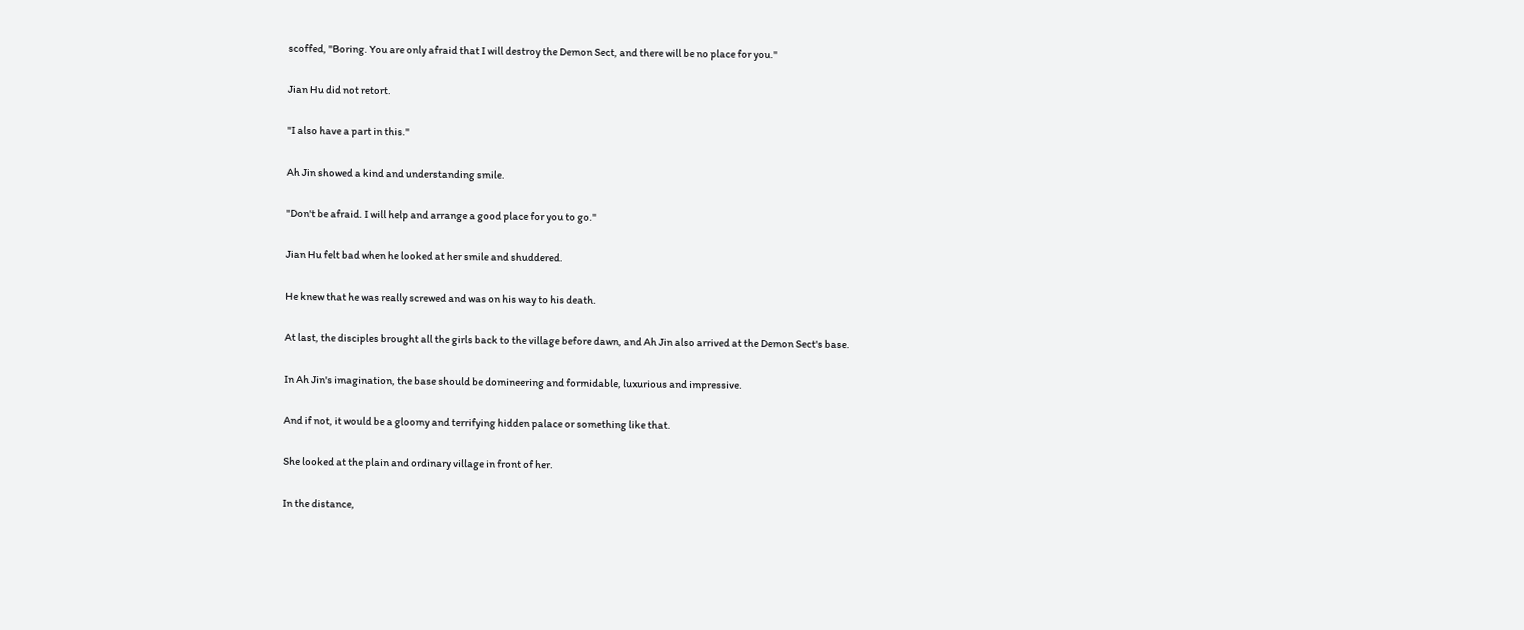scoffed, "Boring. You are only afraid that I will destroy the Demon Sect, and there will be no place for you."

Jian Hu did not retort.

"I also have a part in this."

Ah Jin showed a kind and understanding smile.

"Don't be afraid. I will help and arrange a good place for you to go."

Jian Hu felt bad when he looked at her smile and shuddered.

He knew that he was really screwed and was on his way to his death.

At last, the disciples brought all the girls back to the village before dawn, and Ah Jin also arrived at the Demon Sect's base.

In Ah Jin's imagination, the base should be domineering and formidable, luxurious and impressive.

And if not, it would be a gloomy and terrifying hidden palace or something like that.

She looked at the plain and ordinary village in front of her.

In the distance,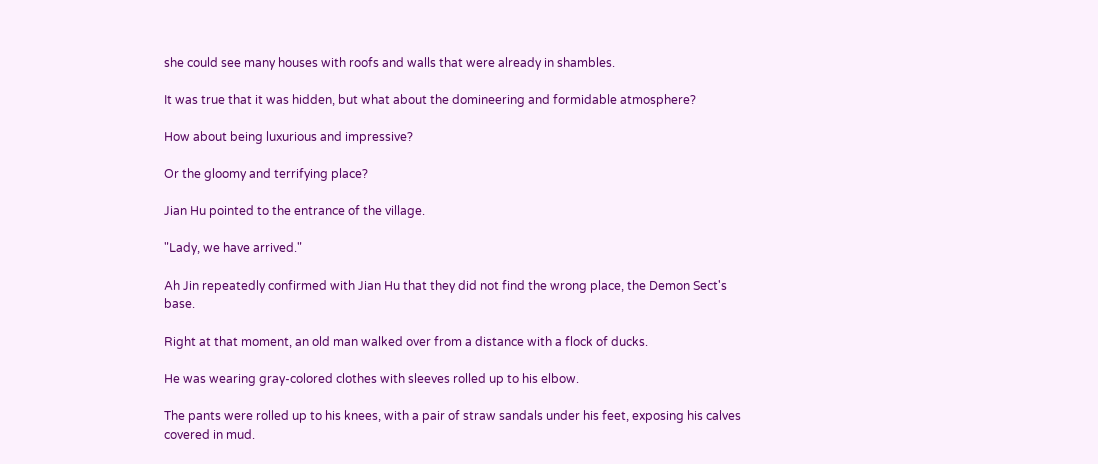she could see many houses with roofs and walls that were already in shambles.

It was true that it was hidden, but what about the domineering and formidable atmosphere?

How about being luxurious and impressive?

Or the gloomy and terrifying place?

Jian Hu pointed to the entrance of the village.

"Lady, we have arrived."

Ah Jin repeatedly confirmed with Jian Hu that they did not find the wrong place, the Demon Sect's base.

Right at that moment, an old man walked over from a distance with a flock of ducks.

He was wearing gray-colored clothes with sleeves rolled up to his elbow.

The pants were rolled up to his knees, with a pair of straw sandals under his feet, exposing his calves covered in mud.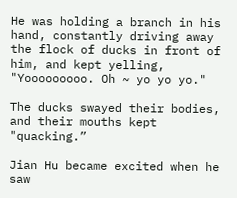He was holding a branch in his hand, constantly driving away the flock of ducks in front of him, and kept yelling, "Yooooooooo. Oh ~ yo yo yo."

The ducks swayed their bodies, and their mouths kept "quacking.”

Jian Hu became excited when he saw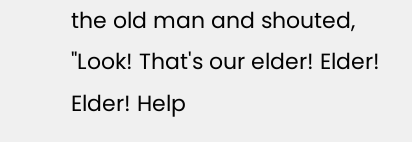the old man and shouted, "Look! That's our elder! Elder! Elder! Help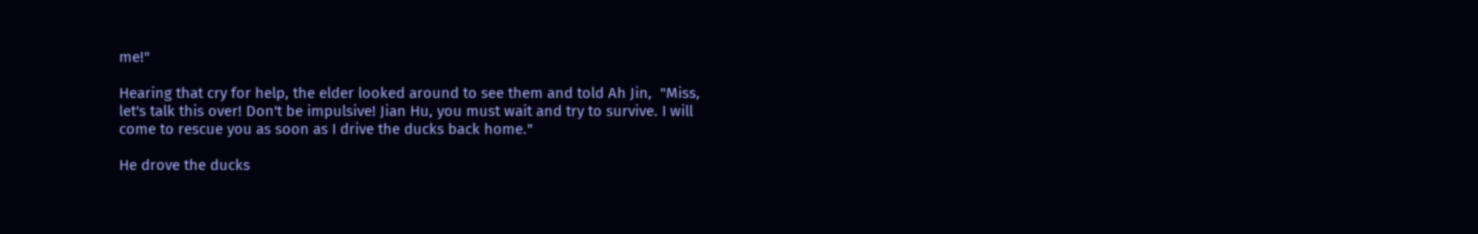me!"

Hearing that cry for help, the elder looked around to see them and told Ah Jin,  "Miss, let's talk this over! Don't be impulsive! Jian Hu, you must wait and try to survive. I will come to rescue you as soon as I drive the ducks back home."

He drove the ducks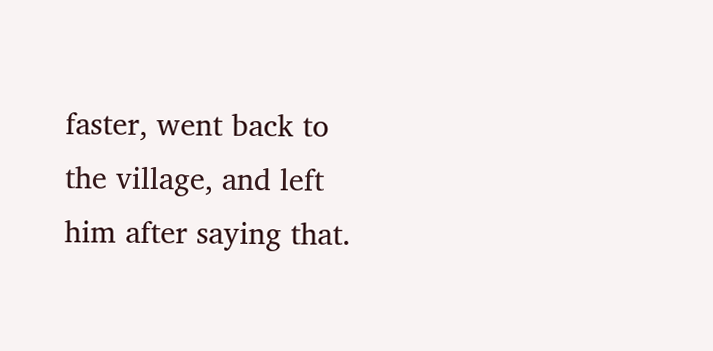faster, went back to the village, and left him after saying that.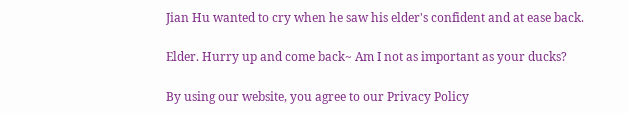Jian Hu wanted to cry when he saw his elder's confident and at ease back.

Elder. Hurry up and come back~ Am I not as important as your ducks?

By using our website, you agree to our Privacy Policy